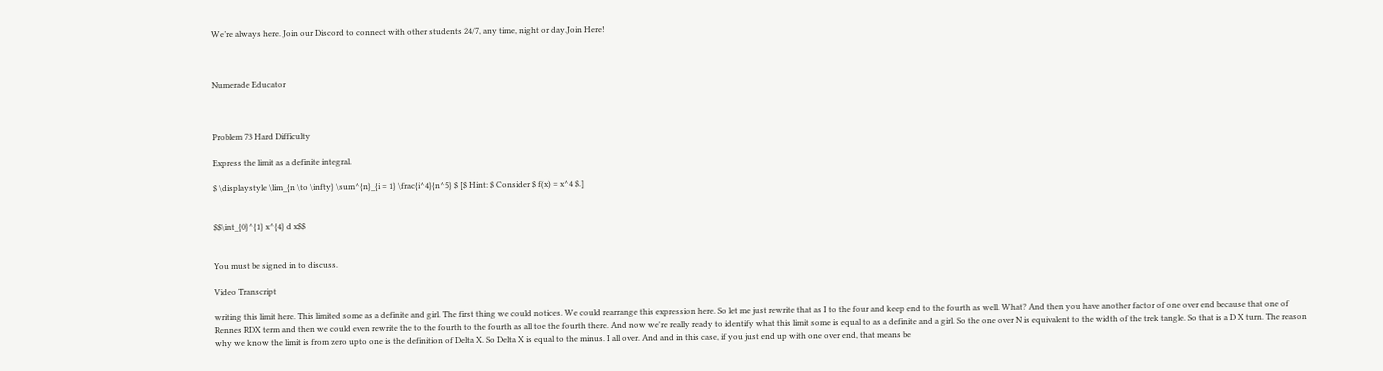We’re always here. Join our Discord to connect with other students 24/7, any time, night or day.Join Here!



Numerade Educator



Problem 73 Hard Difficulty

Express the limit as a definite integral.

$ \displaystyle \lim_{n \to \infty} \sum^{n}_{i = 1} \frac{i^4}{n^5} $ [$ Hint: $ Consider $ f(x) = x^4 $.]


$$\int_{0}^{1} x^{4} d x$$


You must be signed in to discuss.

Video Transcript

writing this limit here. This limited some as a definite and girl. The first thing we could notices. We could rearrange this expression here. So let me just rewrite that as I to the four and keep end to the fourth as well. What? And then you have another factor of one over end because that one of Rennes RDX term and then we could even rewrite the to the fourth to the fourth as all toe the fourth there. And now we're really ready to identify what this limit some is equal to as a definite and a girl. So the one over N is equivalent to the width of the trek tangle. So that is a D X turn. The reason why we know the limit is from zero upto one is the definition of Delta X. So Delta X is equal to the minus. I all over. And and in this case, if you just end up with one over end, that means be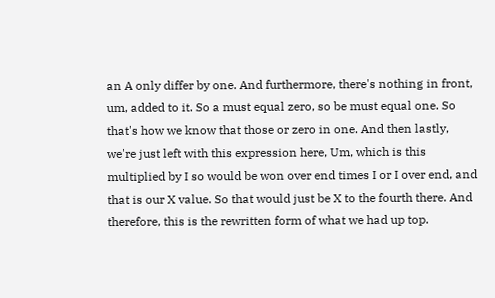an A only differ by one. And furthermore, there's nothing in front, um, added to it. So a must equal zero, so be must equal one. So that's how we know that those or zero in one. And then lastly, we're just left with this expression here, Um, which is this multiplied by I so would be won over end times I or I over end, and that is our X value. So that would just be X to the fourth there. And therefore, this is the rewritten form of what we had up top.